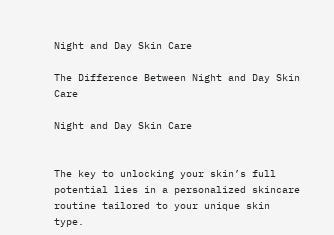Night and Day Skin Care

The Difference Between Night and Day Skin Care

Night and Day Skin Care


The key to unlocking your skin’s full potential lies in a personalized skincare routine tailored to your unique skin type.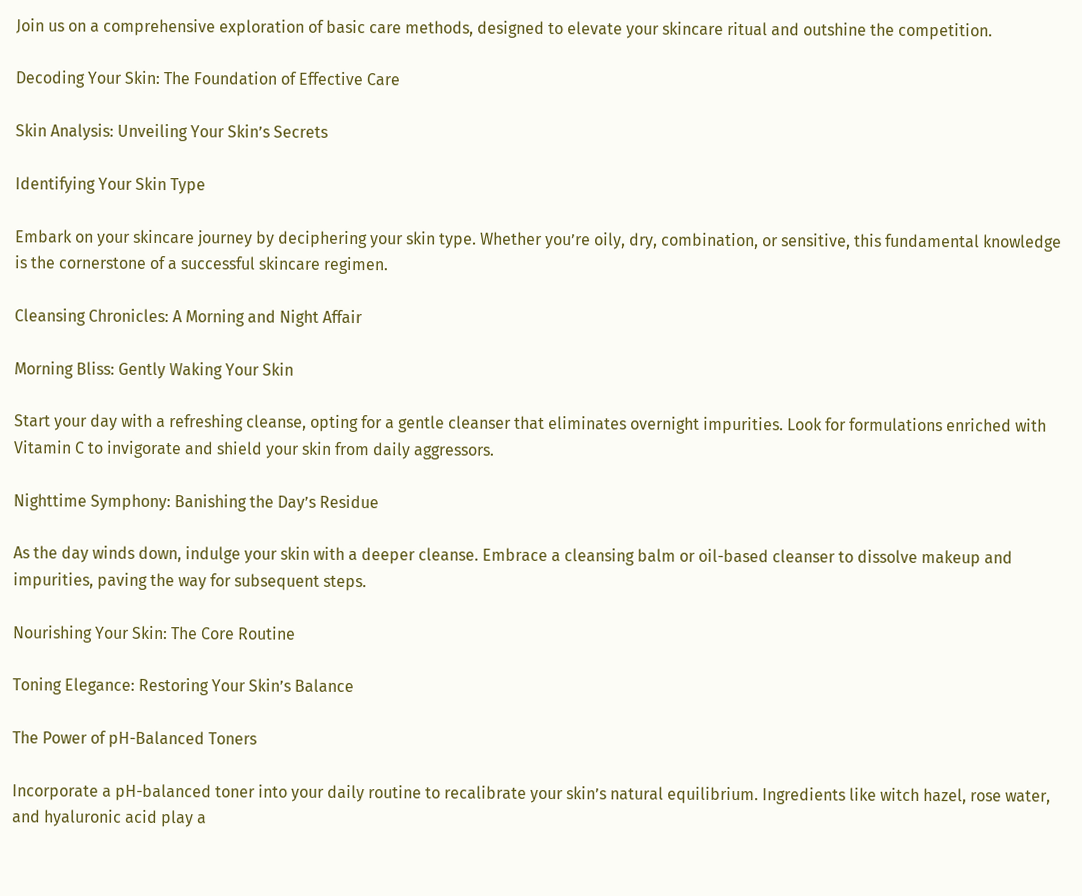Join us on a comprehensive exploration of basic care methods, designed to elevate your skincare ritual and outshine the competition.

Decoding Your Skin: The Foundation of Effective Care

Skin Analysis: Unveiling Your Skin’s Secrets

Identifying Your Skin Type

Embark on your skincare journey by deciphering your skin type. Whether you’re oily, dry, combination, or sensitive, this fundamental knowledge is the cornerstone of a successful skincare regimen.

Cleansing Chronicles: A Morning and Night Affair

Morning Bliss: Gently Waking Your Skin

Start your day with a refreshing cleanse, opting for a gentle cleanser that eliminates overnight impurities. Look for formulations enriched with Vitamin C to invigorate and shield your skin from daily aggressors.

Nighttime Symphony: Banishing the Day’s Residue

As the day winds down, indulge your skin with a deeper cleanse. Embrace a cleansing balm or oil-based cleanser to dissolve makeup and impurities, paving the way for subsequent steps.

Nourishing Your Skin: The Core Routine

Toning Elegance: Restoring Your Skin’s Balance

The Power of pH-Balanced Toners

Incorporate a pH-balanced toner into your daily routine to recalibrate your skin’s natural equilibrium. Ingredients like witch hazel, rose water, and hyaluronic acid play a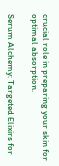crucial role in preparing your skin for optimal absorption.

Serum Alchemy: Targeted Elixirs for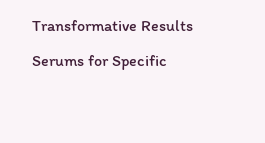Transformative Results

Serums for Specific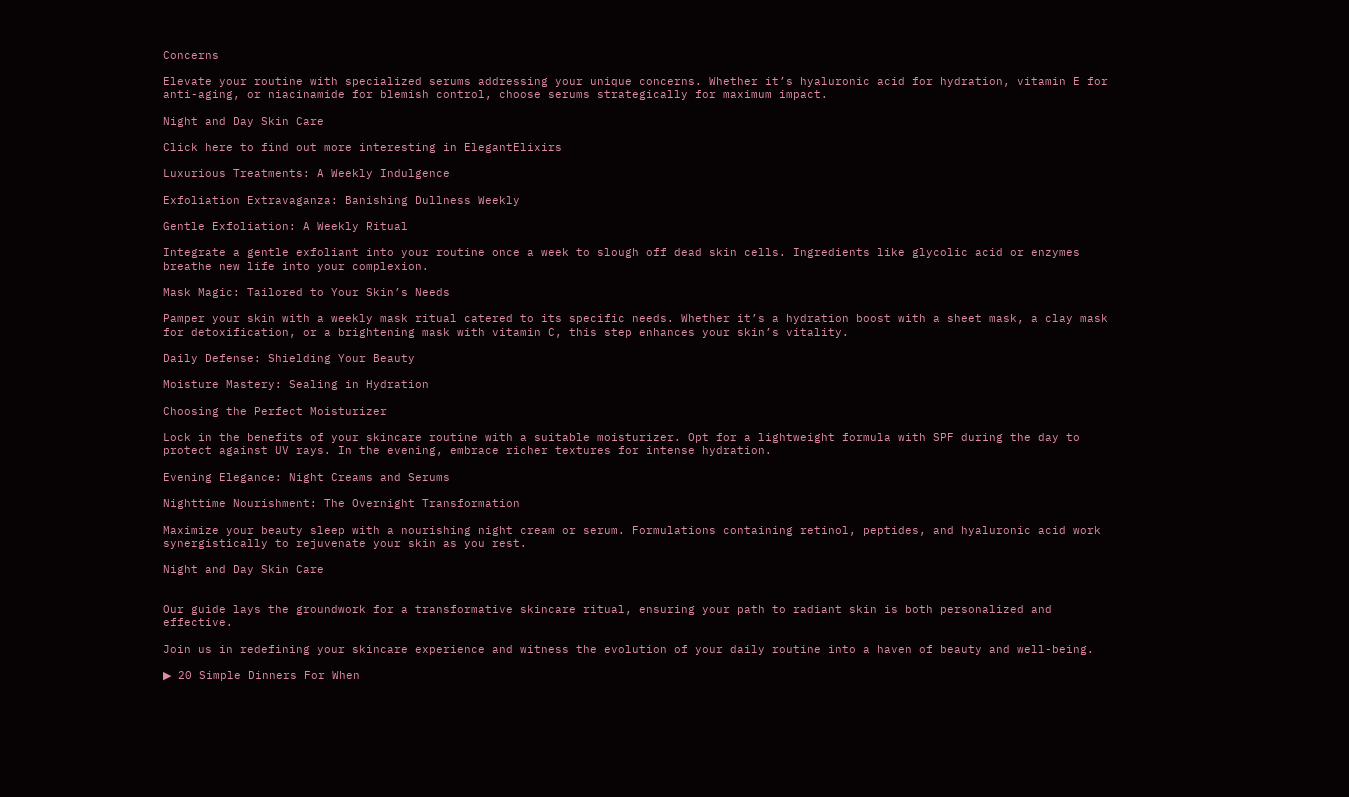Concerns

Elevate your routine with specialized serums addressing your unique concerns. Whether it’s hyaluronic acid for hydration, vitamin E for anti-aging, or niacinamide for blemish control, choose serums strategically for maximum impact.

Night and Day Skin Care

Click here to find out more interesting in ElegantElixirs

Luxurious Treatments: A Weekly Indulgence

Exfoliation Extravaganza: Banishing Dullness Weekly

Gentle Exfoliation: A Weekly Ritual

Integrate a gentle exfoliant into your routine once a week to slough off dead skin cells. Ingredients like glycolic acid or enzymes breathe new life into your complexion.

Mask Magic: Tailored to Your Skin’s Needs

Pamper your skin with a weekly mask ritual catered to its specific needs. Whether it’s a hydration boost with a sheet mask, a clay mask for detoxification, or a brightening mask with vitamin C, this step enhances your skin’s vitality.

Daily Defense: Shielding Your Beauty

Moisture Mastery: Sealing in Hydration

Choosing the Perfect Moisturizer

Lock in the benefits of your skincare routine with a suitable moisturizer. Opt for a lightweight formula with SPF during the day to protect against UV rays. In the evening, embrace richer textures for intense hydration.

Evening Elegance: Night Creams and Serums

Nighttime Nourishment: The Overnight Transformation

Maximize your beauty sleep with a nourishing night cream or serum. Formulations containing retinol, peptides, and hyaluronic acid work synergistically to rejuvenate your skin as you rest.

Night and Day Skin Care


Our guide lays the groundwork for a transformative skincare ritual, ensuring your path to radiant skin is both personalized and effective.

Join us in redefining your skincare experience and witness the evolution of your daily routine into a haven of beauty and well-being.

▶ 20 Simple Dinners For When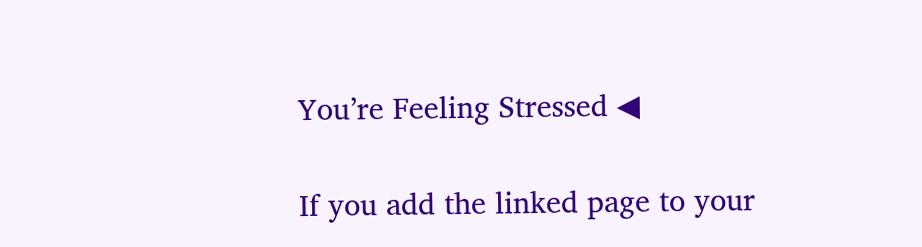You’re Feeling Stressed ◀

If you add the linked page to your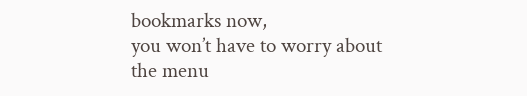bookmarks now,
you won’t have to worry about the menu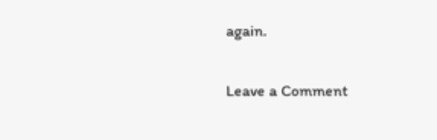again.

Leave a Comment